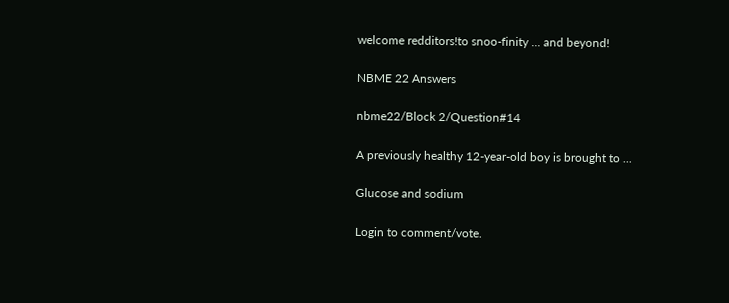welcome redditors!to snoo-finity ... and beyond!

NBME 22 Answers

nbme22/Block 2/Question#14

A previously healthy 12-year-old boy is brought to ...

Glucose and sodium

Login to comment/vote.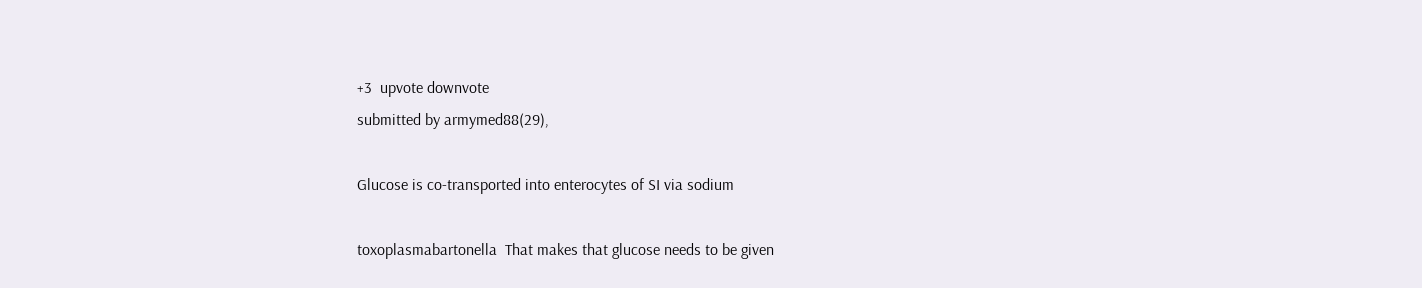+3  upvote downvote
submitted by armymed88(29),

Glucose is co-transported into enterocytes of SI via sodium

toxoplasmabartonella  That makes that glucose needs to be given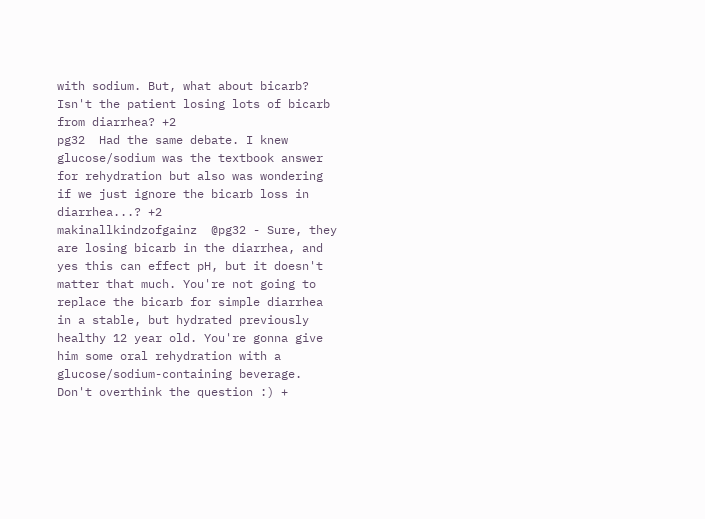with sodium. But, what about bicarb? Isn't the patient losing lots of bicarb from diarrhea? +2
pg32  Had the same debate. I knew glucose/sodium was the textbook answer for rehydration but also was wondering if we just ignore the bicarb loss in diarrhea...? +2
makinallkindzofgainz  @pg32 - Sure, they are losing bicarb in the diarrhea, and yes this can effect pH, but it doesn't matter that much. You're not going to replace the bicarb for simple diarrhea in a stable, but hydrated previously healthy 12 year old. You're gonna give him some oral rehydration with a glucose/sodium-containing beverage. Don't overthink the question :) +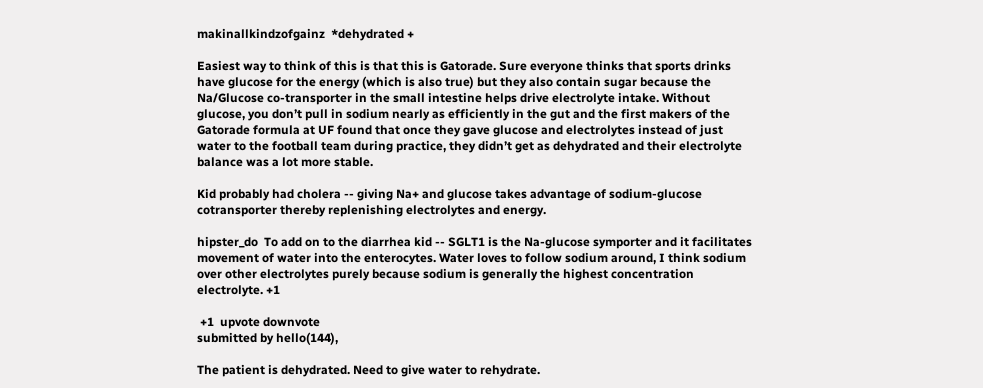makinallkindzofgainz  *dehydrated +

Easiest way to think of this is that this is Gatorade. Sure everyone thinks that sports drinks have glucose for the energy (which is also true) but they also contain sugar because the Na/Glucose co-transporter in the small intestine helps drive electrolyte intake. Without glucose, you don’t pull in sodium nearly as efficiently in the gut and the first makers of the Gatorade formula at UF found that once they gave glucose and electrolytes instead of just water to the football team during practice, they didn’t get as dehydrated and their electrolyte balance was a lot more stable.

Kid probably had cholera -- giving Na+ and glucose takes advantage of sodium-glucose cotransporter thereby replenishing electrolytes and energy.

hipster_do  To add on to the diarrhea kid -- SGLT1 is the Na-glucose symporter and it facilitates movement of water into the enterocytes. Water loves to follow sodium around, I think sodium over other electrolytes purely because sodium is generally the highest concentration electrolyte. +1

 +1  upvote downvote
submitted by hello(144),

The patient is dehydrated. Need to give water to rehydrate.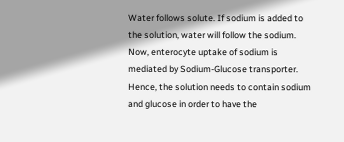Water follows solute. If sodium is added to the solution, water will follow the sodium. Now, enterocyte uptake of sodium is mediated by Sodium-Glucose transporter. Hence, the solution needs to contain sodium and glucose in order to have the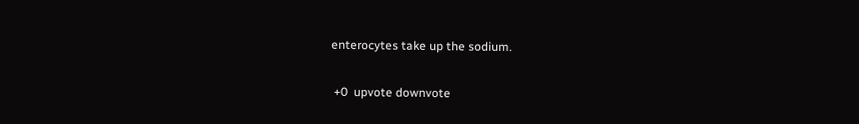enterocytes take up the sodium.

 +0  upvote downvote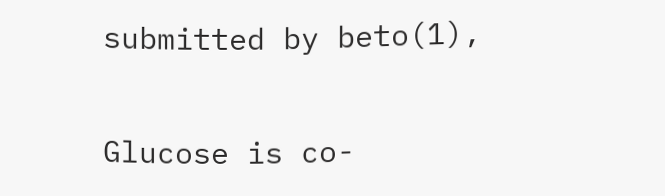submitted by beto(1),

Glucose is co-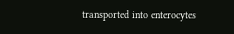transported into enterocytes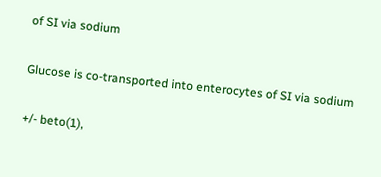of SI via sodium

Glucose is co-transported into enterocytes of SI via sodium

+/- beto(1),